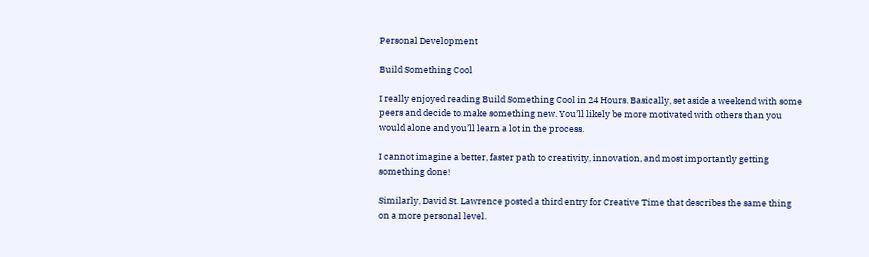Personal Development

Build Something Cool

I really enjoyed reading Build Something Cool in 24 Hours. Basically, set aside a weekend with some peers and decide to make something new. You’ll likely be more motivated with others than you would alone and you’ll learn a lot in the process.

I cannot imagine a better, faster path to creativity, innovation, and most importantly getting something done!

Similarly, David St. Lawrence posted a third entry for Creative Time that describes the same thing on a more personal level.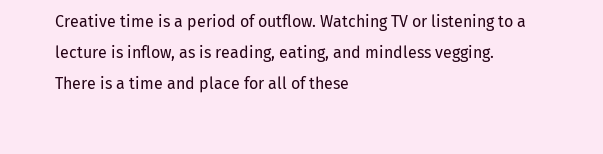Creative time is a period of outflow. Watching TV or listening to a lecture is inflow, as is reading, eating, and mindless vegging. There is a time and place for all of these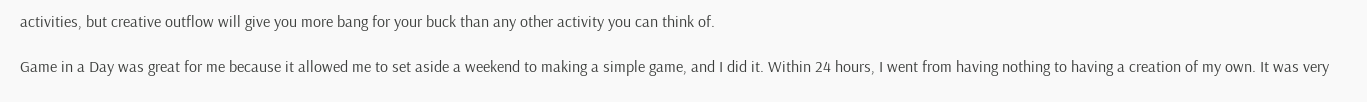activities, but creative outflow will give you more bang for your buck than any other activity you can think of.

Game in a Day was great for me because it allowed me to set aside a weekend to making a simple game, and I did it. Within 24 hours, I went from having nothing to having a creation of my own. It was very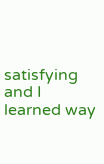satisfying and I learned way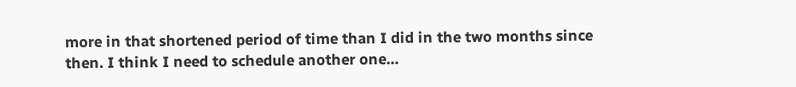more in that shortened period of time than I did in the two months since then. I think I need to schedule another one…